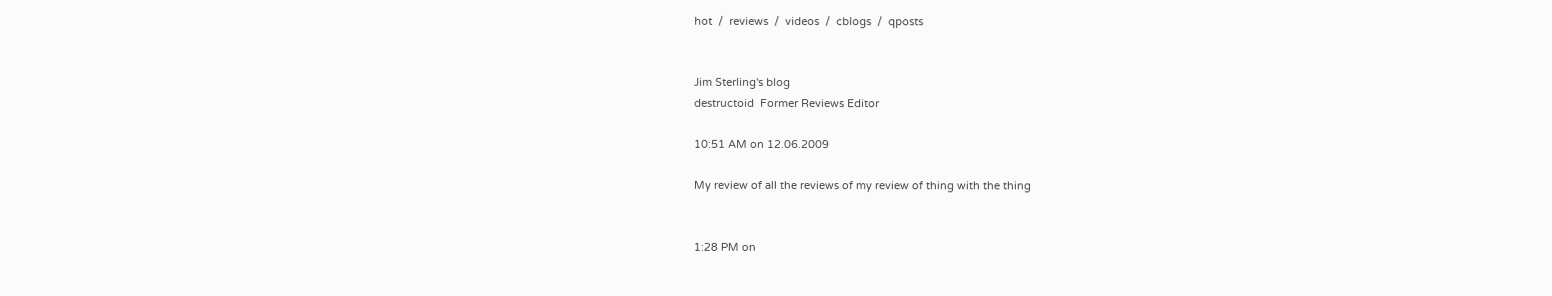hot  /  reviews  /  videos  /  cblogs  /  qposts


Jim Sterling's blog
destructoid  Former Reviews Editor

10:51 AM on 12.06.2009

My review of all the reviews of my review of thing with the thing


1:28 PM on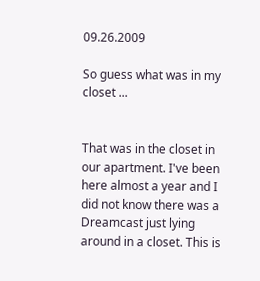09.26.2009

So guess what was in my closet ...


That was in the closet in our apartment. I've been here almost a year and I did not know there was a Dreamcast just lying around in a closet. This is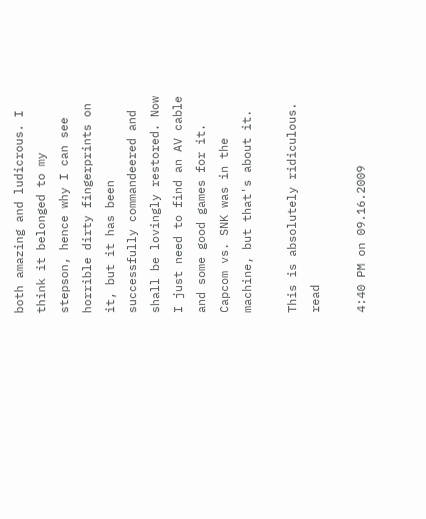both amazing and ludicrous. I think it belonged to my stepson, hence why I can see horrible dirty fingerprints on it, but it has been successfully commandeered and shall be lovingly restored. Now I just need to find an AV cable and some good games for it. Capcom vs. SNK was in the machine, but that's about it.

This is absolutely ridiculous.   read

4:40 PM on 09.16.2009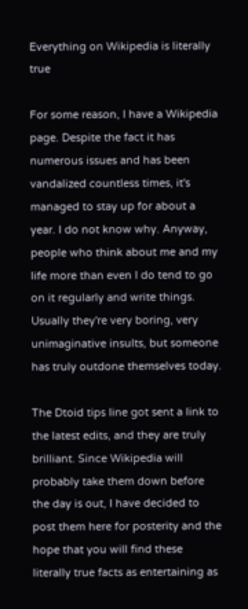Everything on Wikipedia is literally true

For some reason, I have a Wikipedia page. Despite the fact it has numerous issues and has been vandalized countless times, it's managed to stay up for about a year. I do not know why. Anyway, people who think about me and my life more than even I do tend to go on it regularly and write things. Usually they're very boring, very unimaginative insults, but someone has truly outdone themselves today.

The Dtoid tips line got sent a link to the latest edits, and they are truly brilliant. Since Wikipedia will probably take them down before the day is out, I have decided to post them here for posterity and the hope that you will find these literally true facts as entertaining as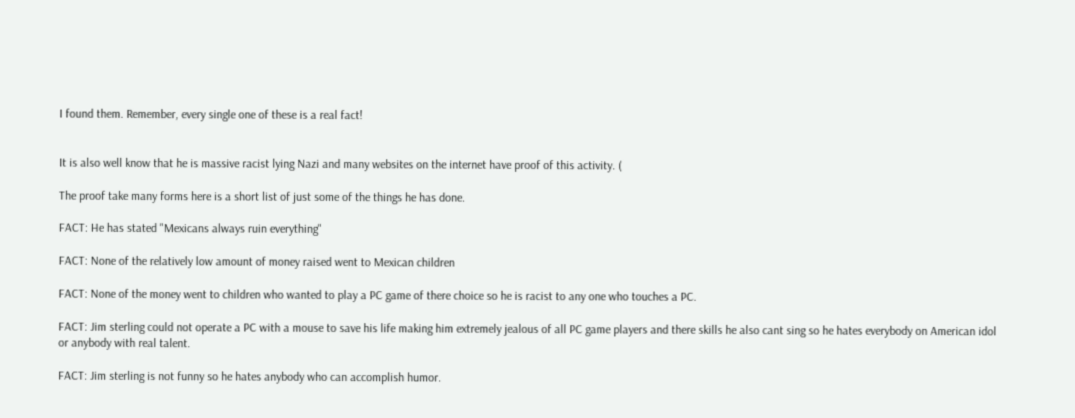I found them. Remember, every single one of these is a real fact!


It is also well know that he is massive racist lying Nazi and many websites on the internet have proof of this activity. (

The proof take many forms here is a short list of just some of the things he has done.

FACT: He has stated "Mexicans always ruin everything"

FACT: None of the relatively low amount of money raised went to Mexican children

FACT: None of the money went to children who wanted to play a PC game of there choice so he is racist to any one who touches a PC.

FACT: Jim sterling could not operate a PC with a mouse to save his life making him extremely jealous of all PC game players and there skills he also cant sing so he hates everybody on American idol or anybody with real talent.

FACT: Jim sterling is not funny so he hates anybody who can accomplish humor.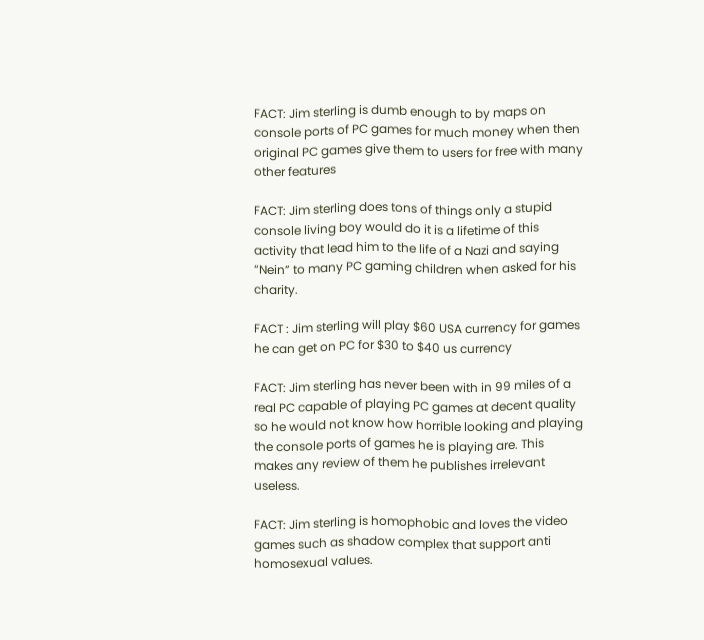FACT: Jim sterling is dumb enough to by maps on console ports of PC games for much money when then original PC games give them to users for free with many other features

FACT: Jim sterling does tons of things only a stupid console living boy would do it is a lifetime of this activity that lead him to the life of a Nazi and saying “Nein” to many PC gaming children when asked for his charity.

FACT : Jim sterling will play $60 USA currency for games he can get on PC for $30 to $40 us currency

FACT: Jim sterling has never been with in 99 miles of a real PC capable of playing PC games at decent quality so he would not know how horrible looking and playing the console ports of games he is playing are. This makes any review of them he publishes irrelevant useless.

FACT: Jim sterling is homophobic and loves the video games such as shadow complex that support anti homosexual values.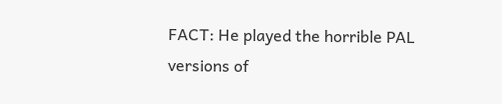FACT: He played the horrible PAL versions of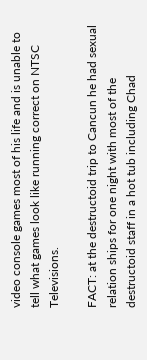video console games most of his life and is unable to tell what games look like running correct on NTSC Televisions.

FACT: at the destructoid trip to Cancun he had sexual relation ships for one night with most of the destructoid staff in a hot tub including Chad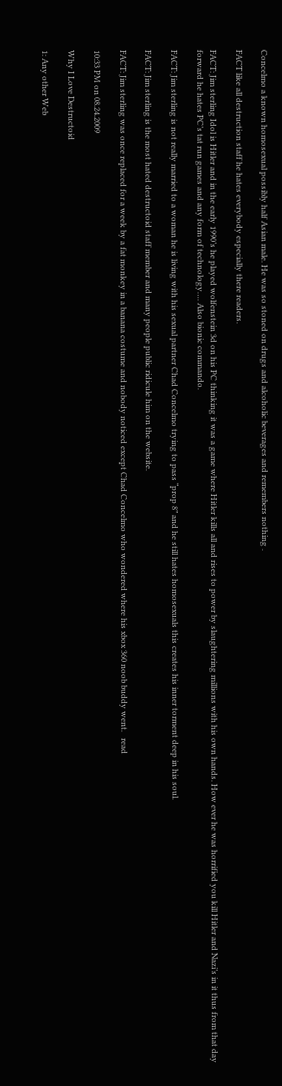Concelmo a known homosexual possibly half Asian male. He was so stoned on drugs and alcoholic beverages and remembers nothing .

FACT like all destruction staff he hates everybody especially there readers.

FACT: Jim sterling Idol is Hitler and in the early 1990’s he played wolfenstein 3d on his PC thinking it was a game where Hitler kills all and rises to power by slaughtering millions with his own hands. How ever he was horrified you kill Hitler and Nazi’s in it thus from that day forward he hates PC’s tat run games and any form of technology…. Also bionic commando.

FACT: Jim sterling is not really married to a woman he is living with his sexual partner Chad Concelmo trying to pass “prop 8” and he still hates homosexuals this creates his inner torment deep in his soul.

FACT: Jim sterling is the most hated destructoid staff member and many people public ridicule him on the website.

FACT: Jim sterling was once replaced for a week by a fat monkey in a banana costume and nobody noticed except Chad Concelmo who wondered where his xbox 360 noob buddy went.   read

10:33 PM on 08.24.2009

Why I Love Destructoid

1: Any other Web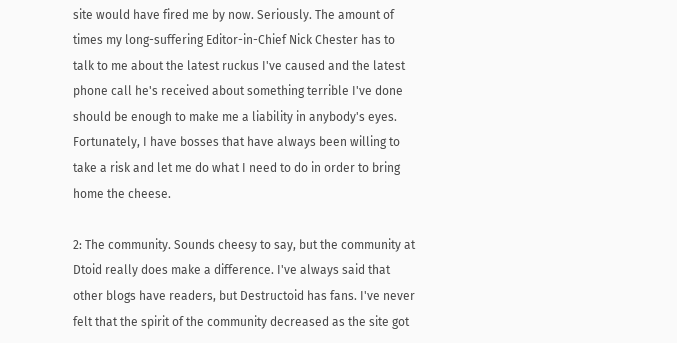site would have fired me by now. Seriously. The amount of times my long-suffering Editor-in-Chief Nick Chester has to talk to me about the latest ruckus I've caused and the latest phone call he's received about something terrible I've done should be enough to make me a liability in anybody's eyes. Fortunately, I have bosses that have always been willing to take a risk and let me do what I need to do in order to bring home the cheese.

2: The community. Sounds cheesy to say, but the community at Dtoid really does make a difference. I've always said that other blogs have readers, but Destructoid has fans. I've never felt that the spirit of the community decreased as the site got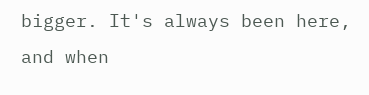bigger. It's always been here, and when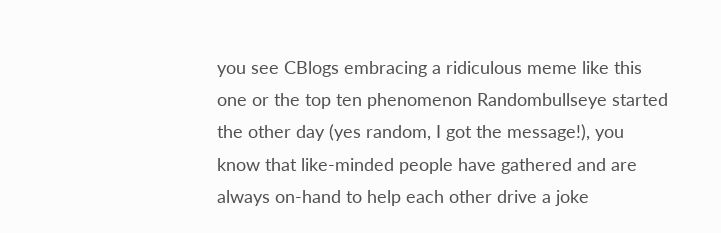you see CBlogs embracing a ridiculous meme like this one or the top ten phenomenon Randombullseye started the other day (yes random, I got the message!), you know that like-minded people have gathered and are always on-hand to help each other drive a joke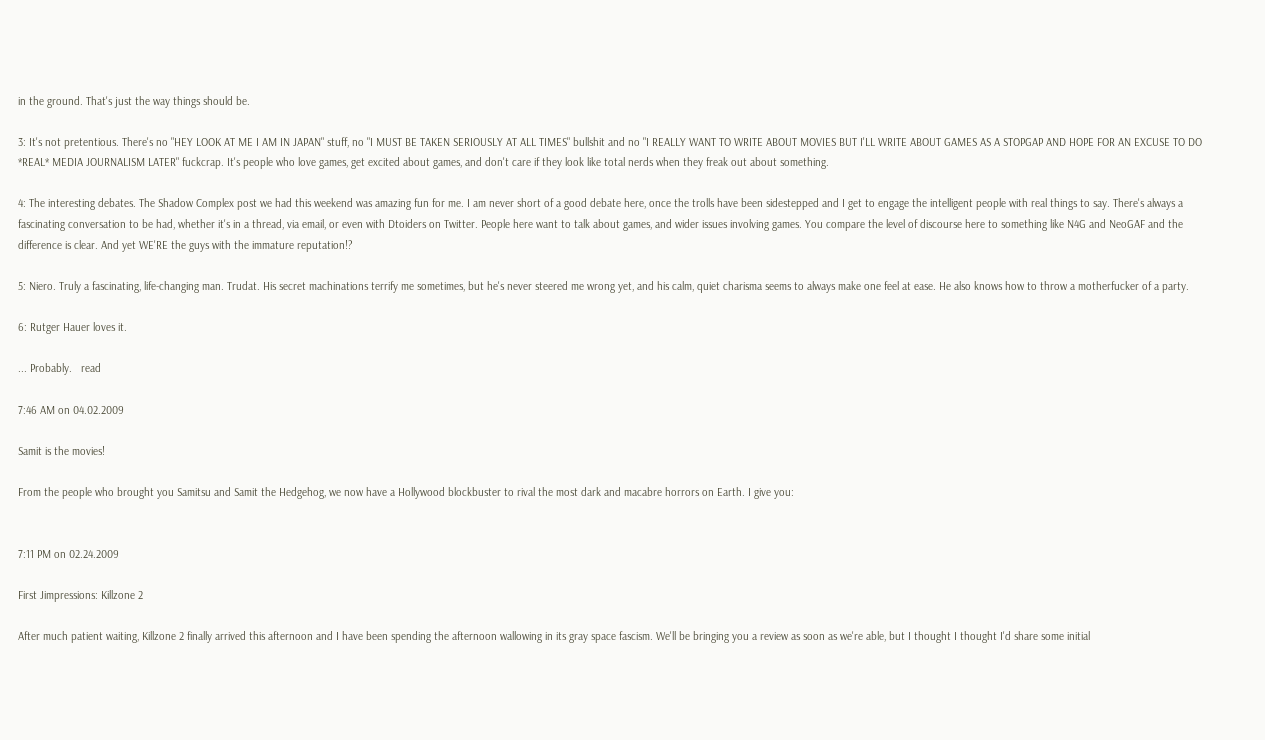in the ground. That's just the way things should be.

3: It's not pretentious. There's no "HEY LOOK AT ME I AM IN JAPAN" stuff, no "I MUST BE TAKEN SERIOUSLY AT ALL TIMES" bullshit and no "I REALLY WANT TO WRITE ABOUT MOVIES BUT I'LL WRITE ABOUT GAMES AS A STOPGAP AND HOPE FOR AN EXCUSE TO DO *REAL* MEDIA JOURNALISM LATER" fuckcrap. It's people who love games, get excited about games, and don't care if they look like total nerds when they freak out about something.

4: The interesting debates. The Shadow Complex post we had this weekend was amazing fun for me. I am never short of a good debate here, once the trolls have been sidestepped and I get to engage the intelligent people with real things to say. There's always a fascinating conversation to be had, whether it's in a thread, via email, or even with Dtoiders on Twitter. People here want to talk about games, and wider issues involving games. You compare the level of discourse here to something like N4G and NeoGAF and the difference is clear. And yet WE'RE the guys with the immature reputation!?

5: Niero. Truly a fascinating, life-changing man. Trudat. His secret machinations terrify me sometimes, but he's never steered me wrong yet, and his calm, quiet charisma seems to always make one feel at ease. He also knows how to throw a motherfucker of a party.

6: Rutger Hauer loves it.

... Probably.   read

7:46 AM on 04.02.2009

Samit is the movies!

From the people who brought you Samitsu and Samit the Hedgehog, we now have a Hollywood blockbuster to rival the most dark and macabre horrors on Earth. I give you:


7:11 PM on 02.24.2009

First Jimpressions: Killzone 2

After much patient waiting, Killzone 2 finally arrived this afternoon and I have been spending the afternoon wallowing in its gray space fascism. We'll be bringing you a review as soon as we're able, but I thought I thought I'd share some initial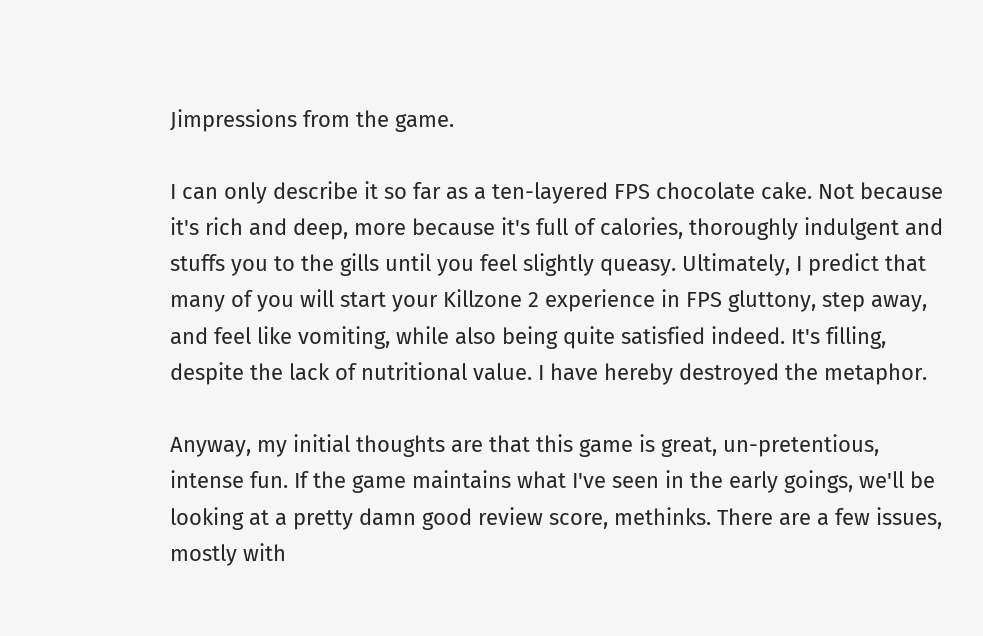Jimpressions from the game.

I can only describe it so far as a ten-layered FPS chocolate cake. Not because it's rich and deep, more because it's full of calories, thoroughly indulgent and stuffs you to the gills until you feel slightly queasy. Ultimately, I predict that many of you will start your Killzone 2 experience in FPS gluttony, step away, and feel like vomiting, while also being quite satisfied indeed. It's filling, despite the lack of nutritional value. I have hereby destroyed the metaphor.

Anyway, my initial thoughts are that this game is great, un-pretentious, intense fun. If the game maintains what I've seen in the early goings, we'll be looking at a pretty damn good review score, methinks. There are a few issues, mostly with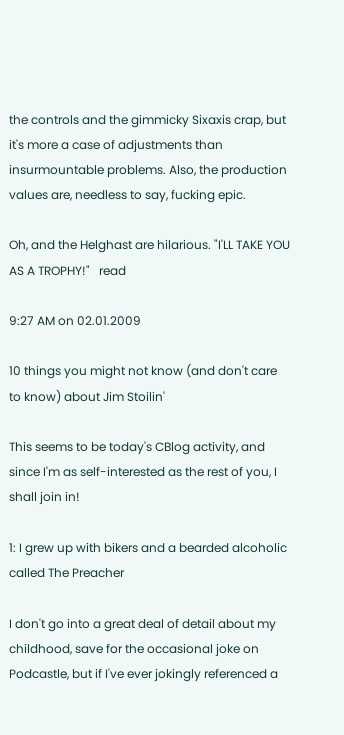the controls and the gimmicky Sixaxis crap, but it's more a case of adjustments than insurmountable problems. Also, the production values are, needless to say, fucking epic.

Oh, and the Helghast are hilarious. "I'LL TAKE YOU AS A TROPHY!"   read

9:27 AM on 02.01.2009

10 things you might not know (and don't care to know) about Jim Stoilin'

This seems to be today's CBlog activity, and since I'm as self-interested as the rest of you, I shall join in!

1: I grew up with bikers and a bearded alcoholic called The Preacher

I don't go into a great deal of detail about my childhood, save for the occasional joke on Podcastle, but if I've ever jokingly referenced a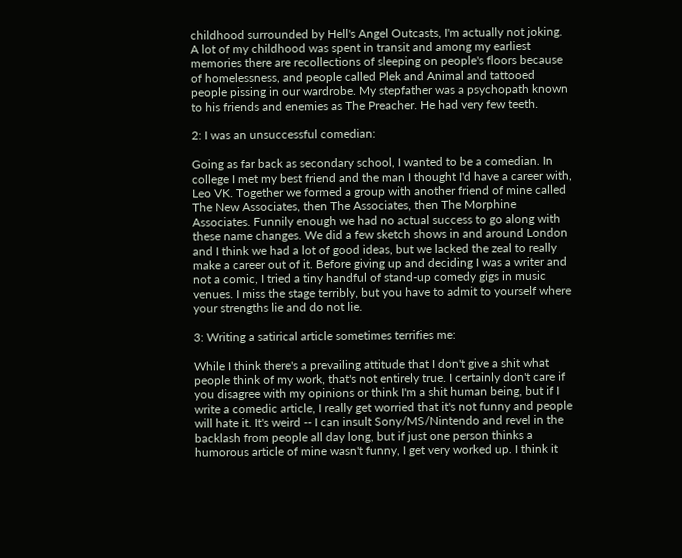childhood surrounded by Hell's Angel Outcasts, I'm actually not joking. A lot of my childhood was spent in transit and among my earliest memories there are recollections of sleeping on people's floors because of homelessness, and people called Plek and Animal and tattooed people pissing in our wardrobe. My stepfather was a psychopath known to his friends and enemies as The Preacher. He had very few teeth.

2: I was an unsuccessful comedian:

Going as far back as secondary school, I wanted to be a comedian. In college I met my best friend and the man I thought I'd have a career with, Leo VK. Together we formed a group with another friend of mine called The New Associates, then The Associates, then The Morphine Associates. Funnily enough we had no actual success to go along with these name changes. We did a few sketch shows in and around London and I think we had a lot of good ideas, but we lacked the zeal to really make a career out of it. Before giving up and deciding I was a writer and not a comic, I tried a tiny handful of stand-up comedy gigs in music venues. I miss the stage terribly, but you have to admit to yourself where your strengths lie and do not lie.

3: Writing a satirical article sometimes terrifies me:

While I think there's a prevailing attitude that I don't give a shit what people think of my work, that's not entirely true. I certainly don't care if you disagree with my opinions or think I'm a shit human being, but if I write a comedic article, I really get worried that it's not funny and people will hate it. It's weird -- I can insult Sony/MS/Nintendo and revel in the backlash from people all day long, but if just one person thinks a humorous article of mine wasn't funny, I get very worked up. I think it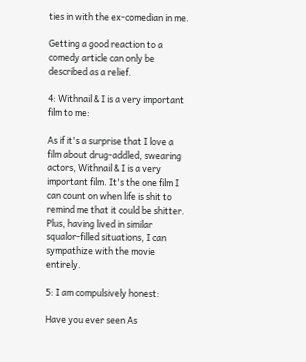ties in with the ex-comedian in me.

Getting a good reaction to a comedy article can only be described as a relief.

4: Withnail & I is a very important film to me:

As if it's a surprise that I love a film about drug-addled, swearing actors, Withnail & I is a very important film. It's the one film I can count on when life is shit to remind me that it could be shitter. Plus, having lived in similar squalor-filled situations, I can sympathize with the movie entirely.

5: I am compulsively honest:

Have you ever seen As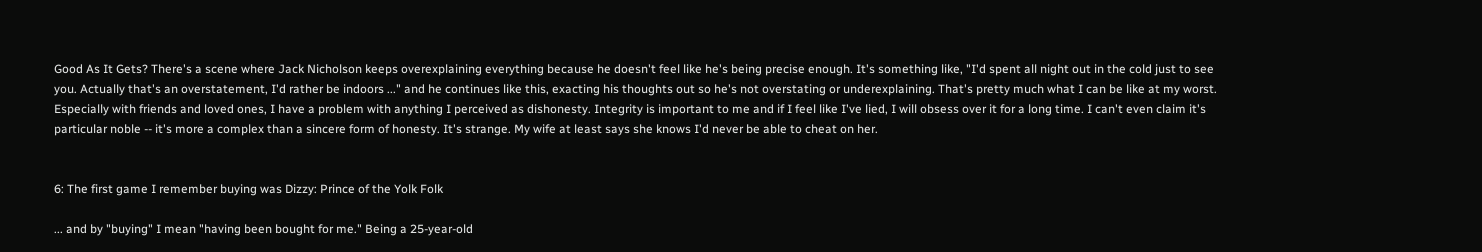Good As It Gets? There's a scene where Jack Nicholson keeps overexplaining everything because he doesn't feel like he's being precise enough. It's something like, "I'd spent all night out in the cold just to see you. Actually that's an overstatement, I'd rather be indoors ..." and he continues like this, exacting his thoughts out so he's not overstating or underexplaining. That's pretty much what I can be like at my worst. Especially with friends and loved ones, I have a problem with anything I perceived as dishonesty. Integrity is important to me and if I feel like I've lied, I will obsess over it for a long time. I can't even claim it's particular noble -- it's more a complex than a sincere form of honesty. It's strange. My wife at least says she knows I'd never be able to cheat on her.


6: The first game I remember buying was Dizzy: Prince of the Yolk Folk

... and by "buying" I mean "having been bought for me." Being a 25-year-old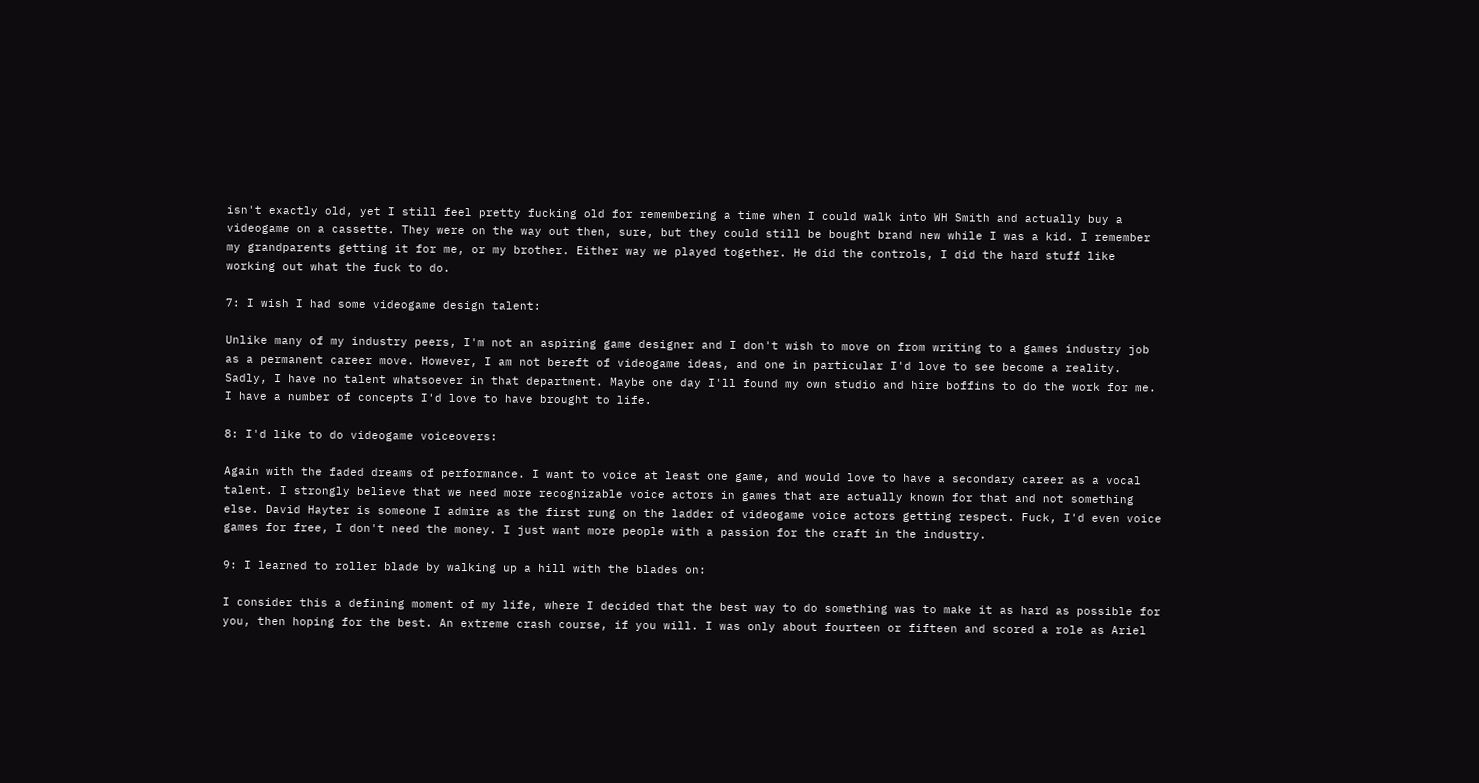isn't exactly old, yet I still feel pretty fucking old for remembering a time when I could walk into WH Smith and actually buy a videogame on a cassette. They were on the way out then, sure, but they could still be bought brand new while I was a kid. I remember my grandparents getting it for me, or my brother. Either way we played together. He did the controls, I did the hard stuff like working out what the fuck to do.

7: I wish I had some videogame design talent:

Unlike many of my industry peers, I'm not an aspiring game designer and I don't wish to move on from writing to a games industry job as a permanent career move. However, I am not bereft of videogame ideas, and one in particular I'd love to see become a reality. Sadly, I have no talent whatsoever in that department. Maybe one day I'll found my own studio and hire boffins to do the work for me. I have a number of concepts I'd love to have brought to life.

8: I'd like to do videogame voiceovers:

Again with the faded dreams of performance. I want to voice at least one game, and would love to have a secondary career as a vocal talent. I strongly believe that we need more recognizable voice actors in games that are actually known for that and not something else. David Hayter is someone I admire as the first rung on the ladder of videogame voice actors getting respect. Fuck, I'd even voice games for free, I don't need the money. I just want more people with a passion for the craft in the industry.

9: I learned to roller blade by walking up a hill with the blades on:

I consider this a defining moment of my life, where I decided that the best way to do something was to make it as hard as possible for you, then hoping for the best. An extreme crash course, if you will. I was only about fourteen or fifteen and scored a role as Ariel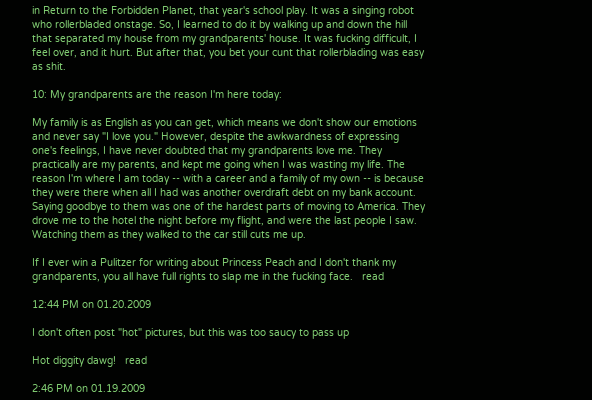in Return to the Forbidden Planet, that year's school play. It was a singing robot who rollerbladed onstage. So, I learned to do it by walking up and down the hill that separated my house from my grandparents' house. It was fucking difficult, I feel over, and it hurt. But after that, you bet your cunt that rollerblading was easy as shit.

10: My grandparents are the reason I'm here today:

My family is as English as you can get, which means we don't show our emotions and never say "I love you." However, despite the awkwardness of expressing one's feelings, I have never doubted that my grandparents love me. They practically are my parents, and kept me going when I was wasting my life. The reason I'm where I am today -- with a career and a family of my own -- is because they were there when all I had was another overdraft debt on my bank account. Saying goodbye to them was one of the hardest parts of moving to America. They drove me to the hotel the night before my flight, and were the last people I saw. Watching them as they walked to the car still cuts me up.

If I ever win a Pulitzer for writing about Princess Peach and I don't thank my grandparents, you all have full rights to slap me in the fucking face.   read

12:44 PM on 01.20.2009

I don't often post "hot" pictures, but this was too saucy to pass up

Hot diggity dawg!   read

2:46 PM on 01.19.2009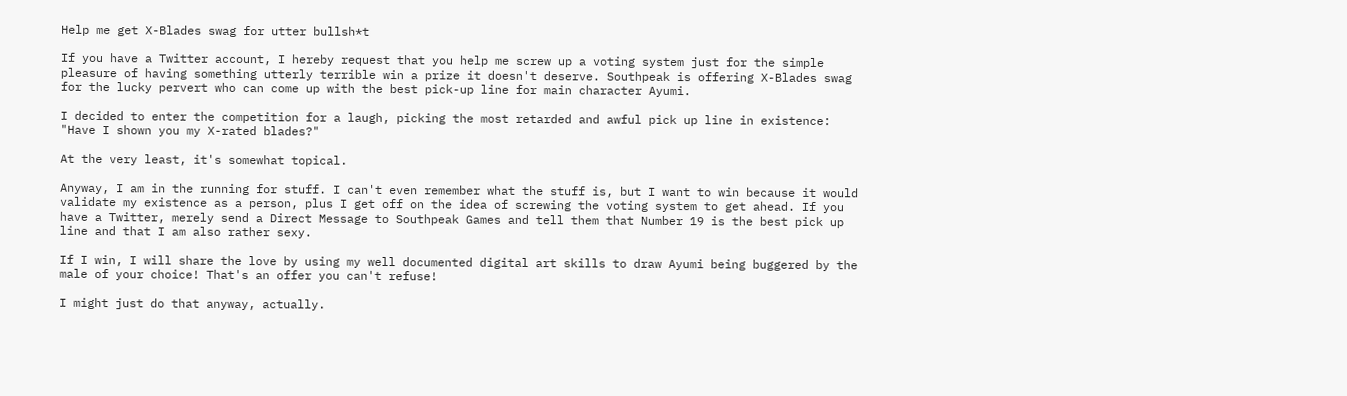Help me get X-Blades swag for utter bullsh*t

If you have a Twitter account, I hereby request that you help me screw up a voting system just for the simple pleasure of having something utterly terrible win a prize it doesn't deserve. Southpeak is offering X-Blades swag for the lucky pervert who can come up with the best pick-up line for main character Ayumi.

I decided to enter the competition for a laugh, picking the most retarded and awful pick up line in existence: "Have I shown you my X-rated blades?"

At the very least, it's somewhat topical.

Anyway, I am in the running for stuff. I can't even remember what the stuff is, but I want to win because it would validate my existence as a person, plus I get off on the idea of screwing the voting system to get ahead. If you have a Twitter, merely send a Direct Message to Southpeak Games and tell them that Number 19 is the best pick up line and that I am also rather sexy.

If I win, I will share the love by using my well documented digital art skills to draw Ayumi being buggered by the male of your choice! That's an offer you can't refuse!

I might just do that anyway, actually.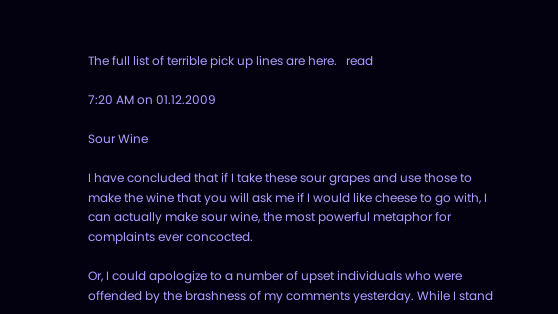The full list of terrible pick up lines are here.   read

7:20 AM on 01.12.2009

Sour Wine

I have concluded that if I take these sour grapes and use those to make the wine that you will ask me if I would like cheese to go with, I can actually make sour wine, the most powerful metaphor for complaints ever concocted.

Or, I could apologize to a number of upset individuals who were offended by the brashness of my comments yesterday. While I stand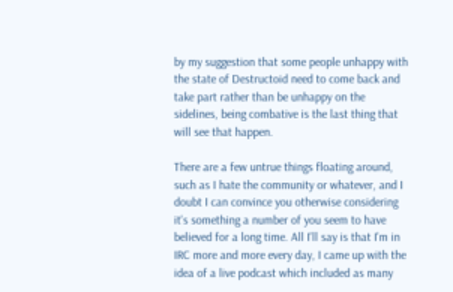by my suggestion that some people unhappy with the state of Destructoid need to come back and take part rather than be unhappy on the sidelines, being combative is the last thing that will see that happen.

There are a few untrue things floating around, such as I hate the community or whatever, and I doubt I can convince you otherwise considering it's something a number of you seem to have believed for a long time. All I'll say is that I'm in IRC more and more every day, I came up with the idea of a live podcast which included as many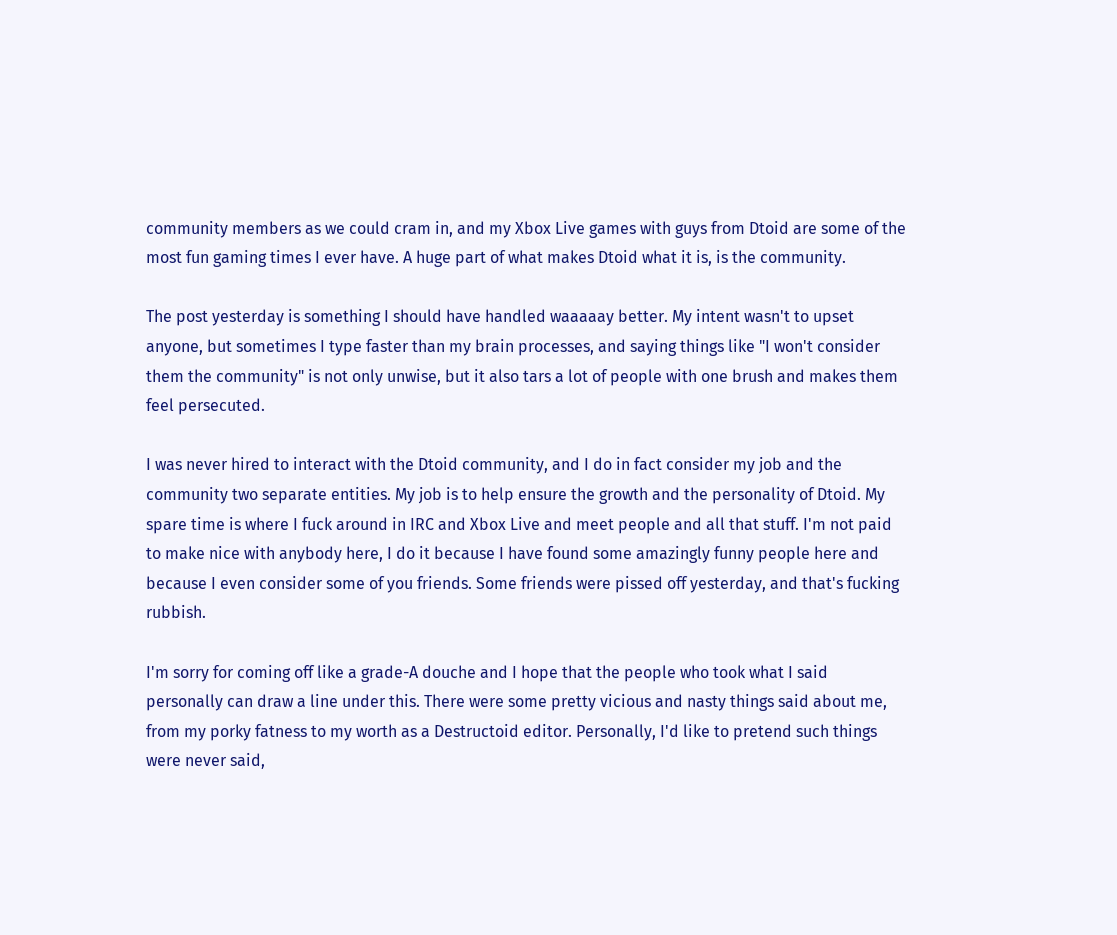community members as we could cram in, and my Xbox Live games with guys from Dtoid are some of the most fun gaming times I ever have. A huge part of what makes Dtoid what it is, is the community.

The post yesterday is something I should have handled waaaaay better. My intent wasn't to upset anyone, but sometimes I type faster than my brain processes, and saying things like "I won't consider them the community" is not only unwise, but it also tars a lot of people with one brush and makes them feel persecuted.

I was never hired to interact with the Dtoid community, and I do in fact consider my job and the community two separate entities. My job is to help ensure the growth and the personality of Dtoid. My spare time is where I fuck around in IRC and Xbox Live and meet people and all that stuff. I'm not paid to make nice with anybody here, I do it because I have found some amazingly funny people here and because I even consider some of you friends. Some friends were pissed off yesterday, and that's fucking rubbish.

I'm sorry for coming off like a grade-A douche and I hope that the people who took what I said personally can draw a line under this. There were some pretty vicious and nasty things said about me, from my porky fatness to my worth as a Destructoid editor. Personally, I'd like to pretend such things were never said,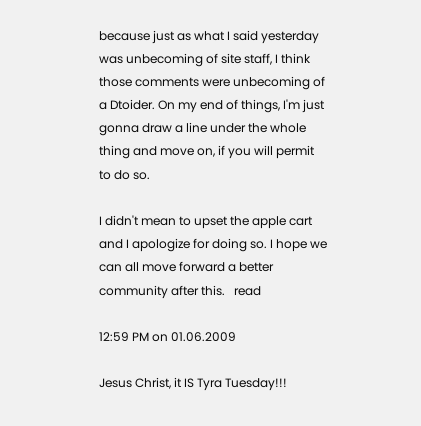because just as what I said yesterday was unbecoming of site staff, I think those comments were unbecoming of a Dtoider. On my end of things, I'm just gonna draw a line under the whole thing and move on, if you will permit to do so.

I didn't mean to upset the apple cart and I apologize for doing so. I hope we can all move forward a better community after this.   read

12:59 PM on 01.06.2009

Jesus Christ, it IS Tyra Tuesday!!!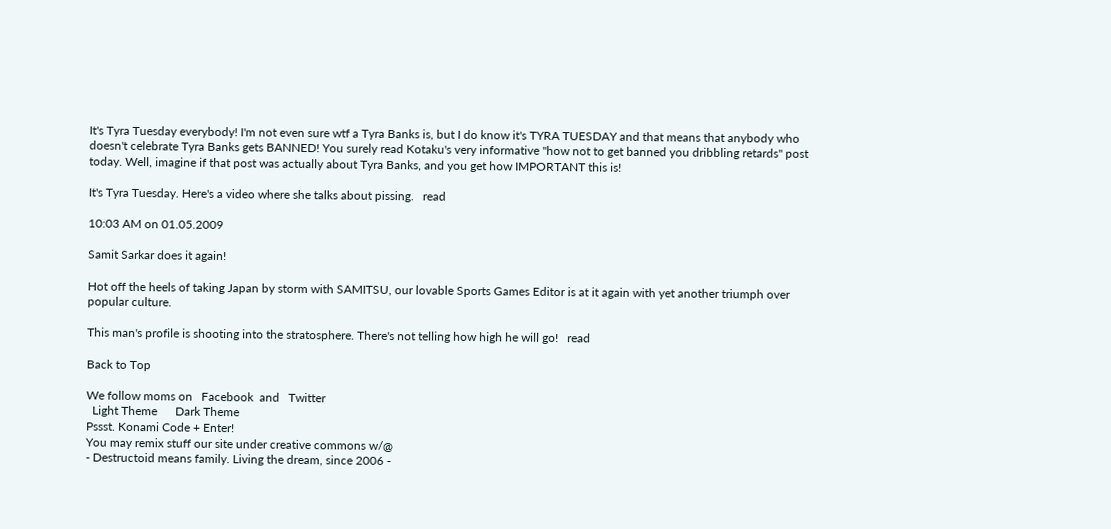It's Tyra Tuesday everybody! I'm not even sure wtf a Tyra Banks is, but I do know it's TYRA TUESDAY and that means that anybody who doesn't celebrate Tyra Banks gets BANNED! You surely read Kotaku's very informative "how not to get banned you dribbling retards" post today. Well, imagine if that post was actually about Tyra Banks, and you get how IMPORTANT this is!

It's Tyra Tuesday. Here's a video where she talks about pissing.   read

10:03 AM on 01.05.2009

Samit Sarkar does it again!

Hot off the heels of taking Japan by storm with SAMITSU, our lovable Sports Games Editor is at it again with yet another triumph over popular culture.

This man's profile is shooting into the stratosphere. There's not telling how high he will go!   read

Back to Top

We follow moms on   Facebook  and   Twitter
  Light Theme      Dark Theme
Pssst. Konami Code + Enter!
You may remix stuff our site under creative commons w/@
- Destructoid means family. Living the dream, since 2006 -